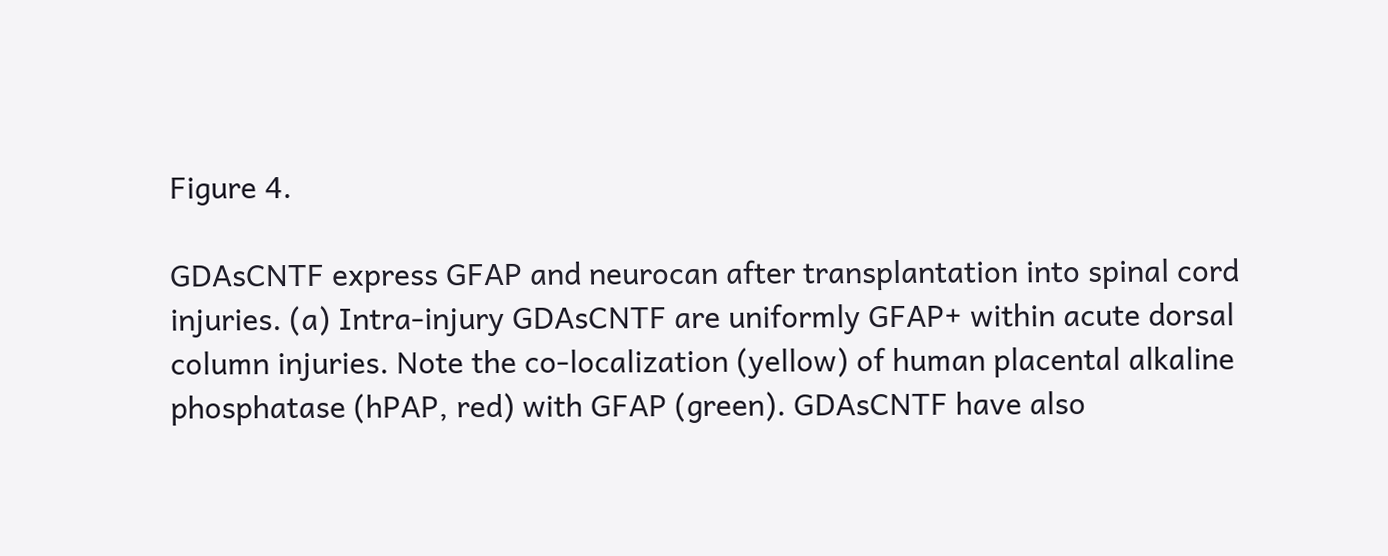Figure 4.

GDAsCNTF express GFAP and neurocan after transplantation into spinal cord injuries. (a) Intra-injury GDAsCNTF are uniformly GFAP+ within acute dorsal column injuries. Note the co-localization (yellow) of human placental alkaline phosphatase (hPAP, red) with GFAP (green). GDAsCNTF have also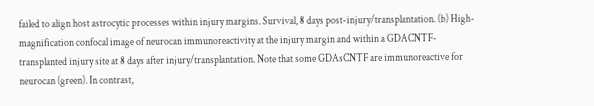failed to align host astrocytic processes within injury margins. Survival, 8 days post-injury/transplantation. (b) High-magnification confocal image of neurocan immunoreactivity at the injury margin and within a GDACNTF-transplanted injury site at 8 days after injury/transplantation. Note that some GDAsCNTF are immunoreactive for neurocan (green). In contrast,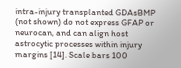intra-injury transplanted GDAsBMP (not shown) do not express GFAP or neurocan, and can align host astrocytic processes within injury margins [14]. Scale bars 100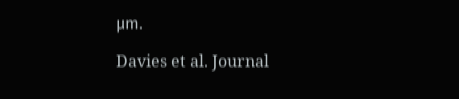μm.

Davies et al. Journal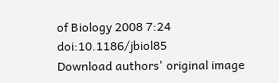of Biology 2008 7:24   doi:10.1186/jbiol85
Download authors' original image